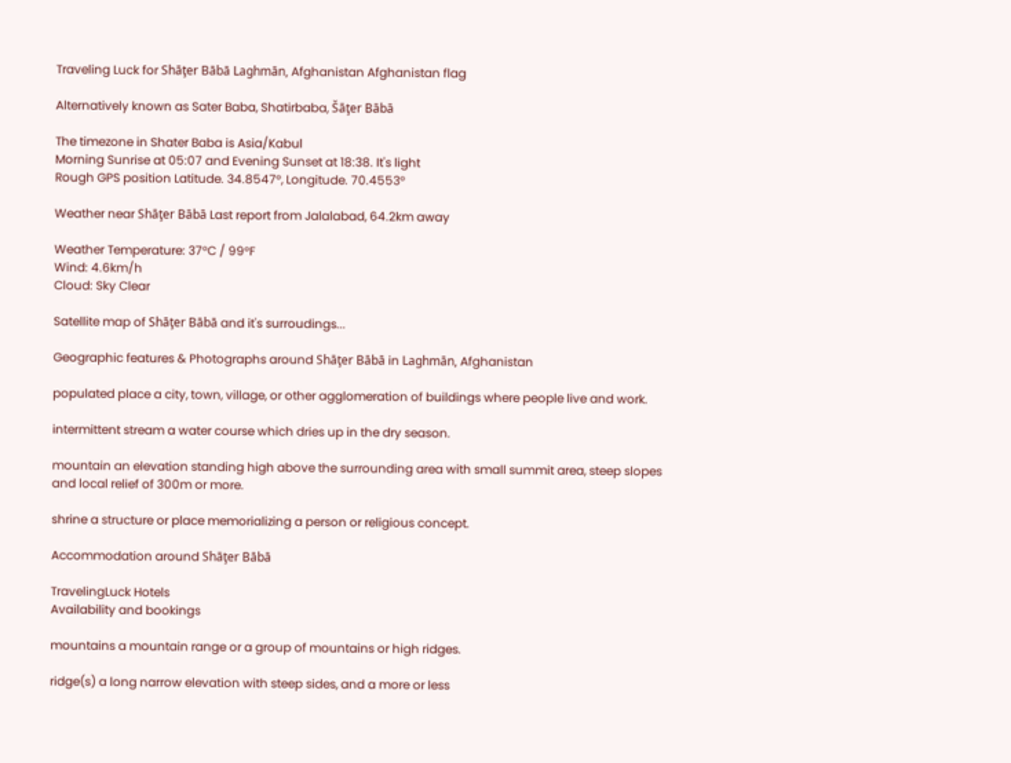Traveling Luck for Shāţer Bābā Laghmān, Afghanistan Afghanistan flag

Alternatively known as Sater Baba, Shatirbaba, Šāţer Bābā

The timezone in Shater Baba is Asia/Kabul
Morning Sunrise at 05:07 and Evening Sunset at 18:38. It's light
Rough GPS position Latitude. 34.8547°, Longitude. 70.4553°

Weather near Shāţer Bābā Last report from Jalalabad, 64.2km away

Weather Temperature: 37°C / 99°F
Wind: 4.6km/h
Cloud: Sky Clear

Satellite map of Shāţer Bābā and it's surroudings...

Geographic features & Photographs around Shāţer Bābā in Laghmān, Afghanistan

populated place a city, town, village, or other agglomeration of buildings where people live and work.

intermittent stream a water course which dries up in the dry season.

mountain an elevation standing high above the surrounding area with small summit area, steep slopes and local relief of 300m or more.

shrine a structure or place memorializing a person or religious concept.

Accommodation around Shāţer Bābā

TravelingLuck Hotels
Availability and bookings

mountains a mountain range or a group of mountains or high ridges.

ridge(s) a long narrow elevation with steep sides, and a more or less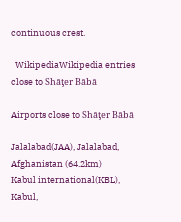continuous crest.

  WikipediaWikipedia entries close to Shāţer Bābā

Airports close to Shāţer Bābā

Jalalabad(JAA), Jalalabad, Afghanistan (64.2km)
Kabul international(KBL), Kabul,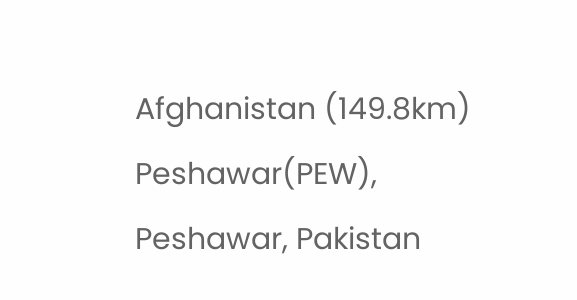Afghanistan (149.8km)
Peshawar(PEW), Peshawar, Pakistan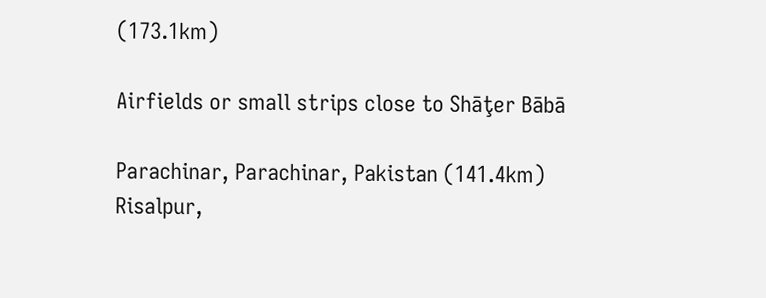(173.1km)

Airfields or small strips close to Shāţer Bābā

Parachinar, Parachinar, Pakistan (141.4km)
Risalpur,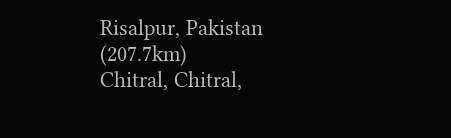Risalpur, Pakistan (207.7km)
Chitral, Chitral,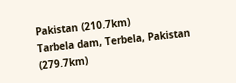Pakistan (210.7km)
Tarbela dam, Terbela, Pakistan (279.7km)